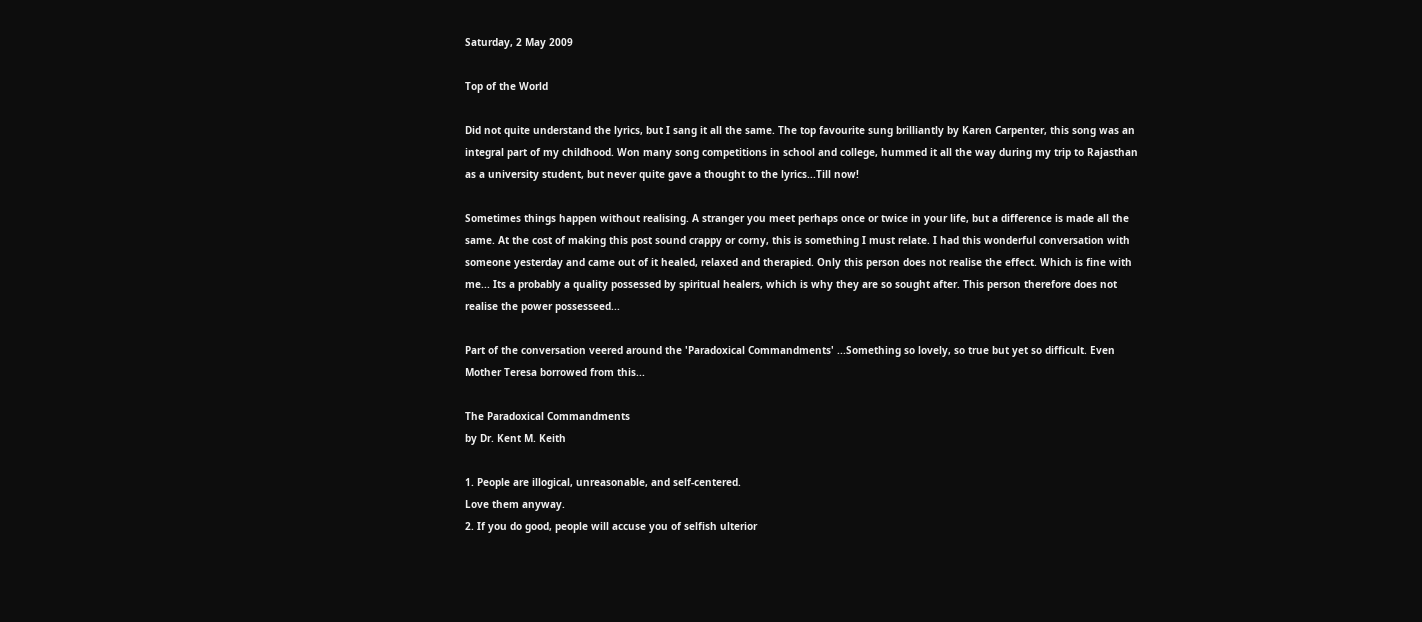Saturday, 2 May 2009

Top of the World

Did not quite understand the lyrics, but I sang it all the same. The top favourite sung brilliantly by Karen Carpenter, this song was an integral part of my childhood. Won many song competitions in school and college, hummed it all the way during my trip to Rajasthan as a university student, but never quite gave a thought to the lyrics...Till now!

Sometimes things happen without realising. A stranger you meet perhaps once or twice in your life, but a difference is made all the same. At the cost of making this post sound crappy or corny, this is something I must relate. I had this wonderful conversation with someone yesterday and came out of it healed, relaxed and therapied. Only this person does not realise the effect. Which is fine with me... Its a probably a quality possessed by spiritual healers, which is why they are so sought after. This person therefore does not realise the power possesseed...

Part of the conversation veered around the 'Paradoxical Commandments' ...Something so lovely, so true but yet so difficult. Even Mother Teresa borrowed from this...

The Paradoxical Commandments
by Dr. Kent M. Keith

1. People are illogical, unreasonable, and self-centered.
Love them anyway.
2. If you do good, people will accuse you of selfish ulterior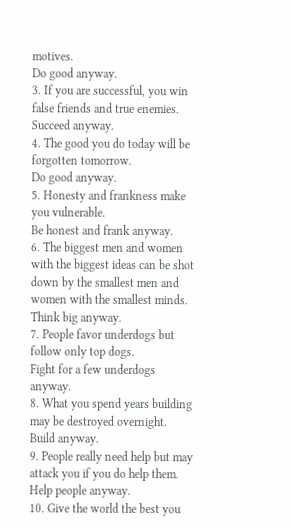motives.
Do good anyway.
3. If you are successful, you win false friends and true enemies.
Succeed anyway.
4. The good you do today will be forgotten tomorrow.
Do good anyway.
5. Honesty and frankness make you vulnerable.
Be honest and frank anyway.
6. The biggest men and women with the biggest ideas can be shot down by the smallest men and women with the smallest minds.
Think big anyway.
7. People favor underdogs but follow only top dogs.
Fight for a few underdogs anyway.
8. What you spend years building may be destroyed overnight.
Build anyway.
9. People really need help but may attack you if you do help them.
Help people anyway.
10. Give the world the best you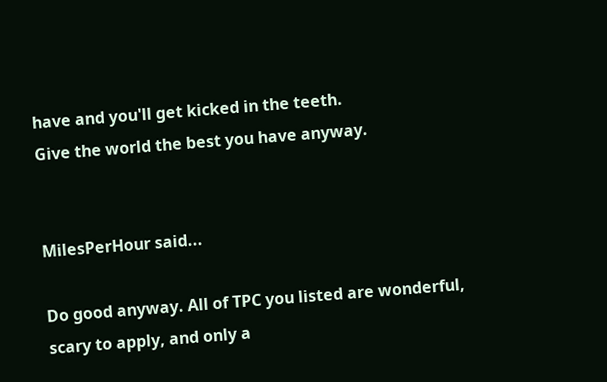have and you'll get kicked in the teeth.
Give the world the best you have anyway.


MilesPerHour said...

Do good anyway. All of TPC you listed are wonderful, scary to apply, and only a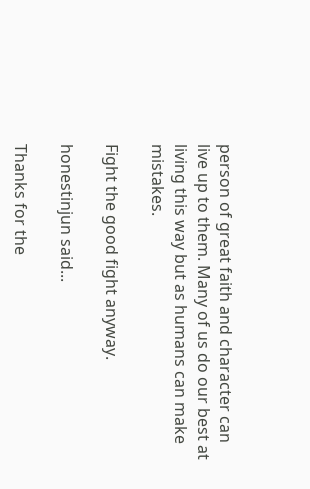person of great faith and character can live up to them. Many of us do our best at living this way but as humans can make mistakes.

Fight the good fight anyway.

honestinjun said...

Thanks for the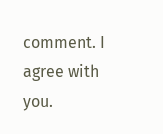comment. I agree with you.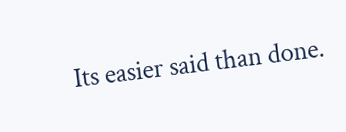Its easier said than done.